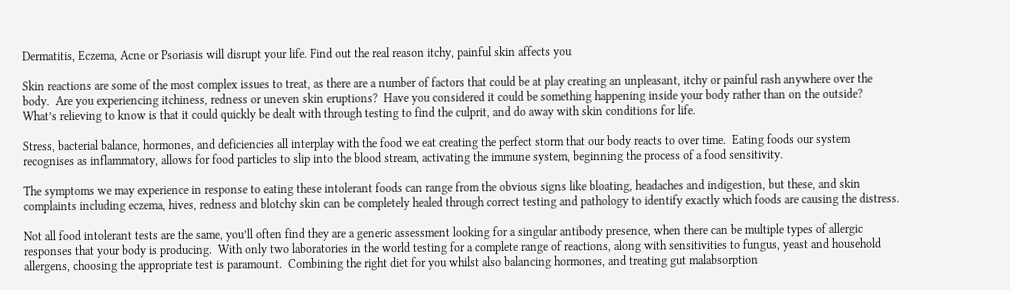Dermatitis, Eczema, Acne or Psoriasis will disrupt your life. Find out the real reason itchy, painful skin affects you

Skin reactions are some of the most complex issues to treat, as there are a number of factors that could be at play creating an unpleasant, itchy or painful rash anywhere over the body.  Are you experiencing itchiness, redness or uneven skin eruptions?  Have you considered it could be something happening inside your body rather than on the outside?  What’s relieving to know is that it could quickly be dealt with through testing to find the culprit, and do away with skin conditions for life.

Stress, bacterial balance, hormones, and deficiencies all interplay with the food we eat creating the perfect storm that our body reacts to over time.  Eating foods our system recognises as inflammatory, allows for food particles to slip into the blood stream, activating the immune system, beginning the process of a food sensitivity.

The symptoms we may experience in response to eating these intolerant foods can range from the obvious signs like bloating, headaches and indigestion, but these, and skin complaints including eczema, hives, redness and blotchy skin can be completely healed through correct testing and pathology to identify exactly which foods are causing the distress.

Not all food intolerant tests are the same, you’ll often find they are a generic assessment looking for a singular antibody presence, when there can be multiple types of allergic responses that your body is producing.  With only two laboratories in the world testing for a complete range of reactions, along with sensitivities to fungus, yeast and household allergens, choosing the appropriate test is paramount.  Combining the right diet for you whilst also balancing hormones, and treating gut malabsorption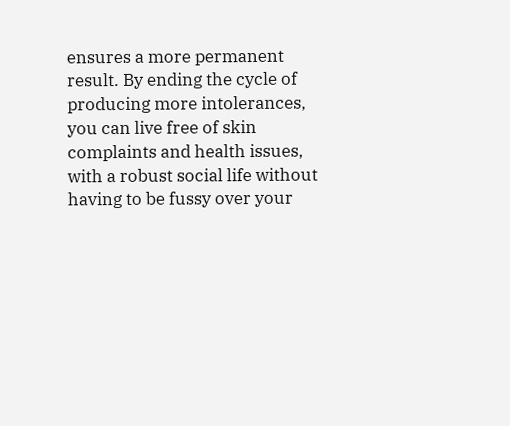ensures a more permanent result. By ending the cycle of producing more intolerances, you can live free of skin complaints and health issues, with a robust social life without having to be fussy over your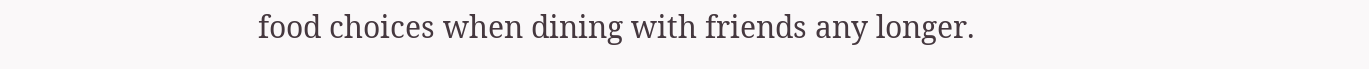food choices when dining with friends any longer.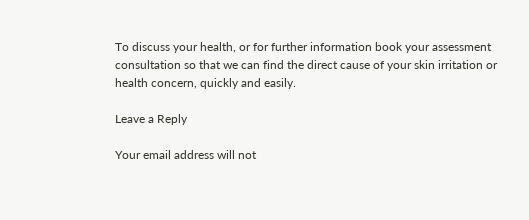To discuss your health, or for further information book your assessment consultation so that we can find the direct cause of your skin irritation or health concern, quickly and easily.

Leave a Reply

Your email address will not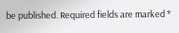be published. Required fields are marked *